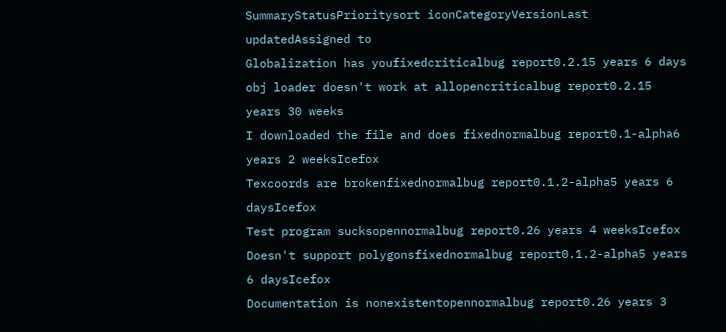SummaryStatusPrioritysort iconCategoryVersionLast updatedAssigned to
Globalization has youfixedcriticalbug report0.2.15 years 6 days
obj loader doesn't work at allopencriticalbug report0.2.15 years 30 weeks
I downloaded the file and does fixednormalbug report0.1-alpha6 years 2 weeksIcefox
Texcoords are brokenfixednormalbug report0.1.2-alpha5 years 6 daysIcefox
Test program sucksopennormalbug report0.26 years 4 weeksIcefox
Doesn't support polygonsfixednormalbug report0.1.2-alpha5 years 6 daysIcefox
Documentation is nonexistentopennormalbug report0.26 years 3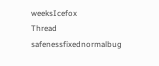weeksIcefox
Thread safenessfixednormalbug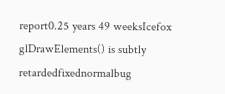report0.25 years 49 weeksIcefox
glDrawElements() is subtly retardedfixednormalbug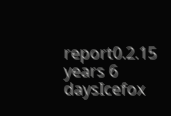report0.2.15 years 6 daysIcefox